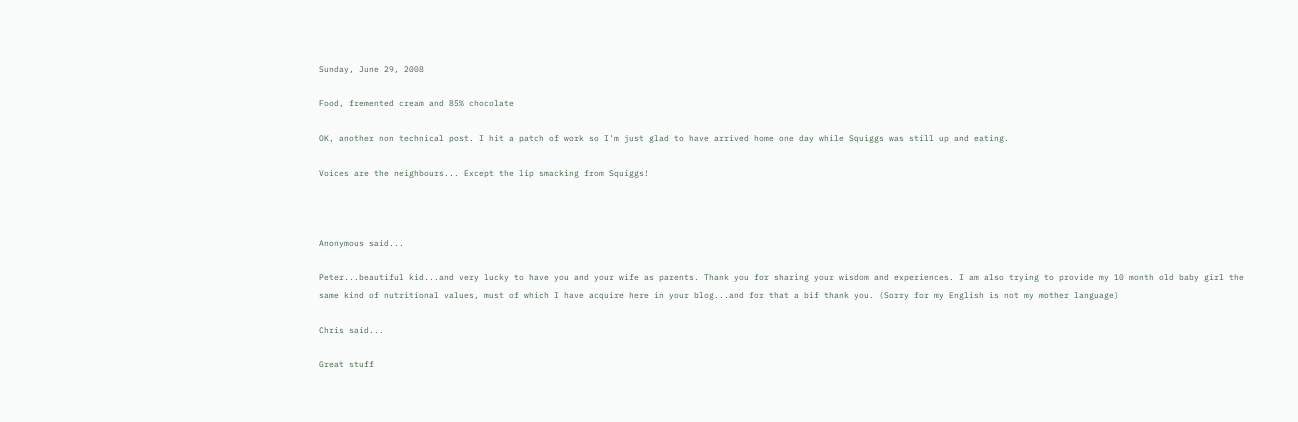Sunday, June 29, 2008

Food, fremented cream and 85% chocolate

OK, another non technical post. I hit a patch of work so I'm just glad to have arrived home one day while Squiggs was still up and eating.

Voices are the neighbours... Except the lip smacking from Squiggs!



Anonymous said...

Peter...beautiful kid...and very lucky to have you and your wife as parents. Thank you for sharing your wisdom and experiences. I am also trying to provide my 10 month old baby girl the same kind of nutritional values, must of which I have acquire here in your blog...and for that a bif thank you. (Sorry for my English is not my mother language)

Chris said...

Great stuff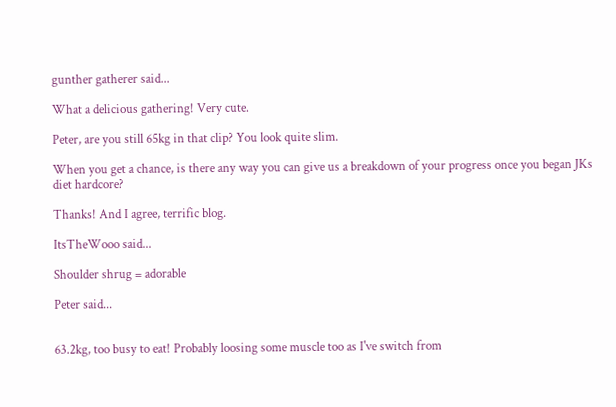gunther gatherer said...

What a delicious gathering! Very cute.

Peter, are you still 65kg in that clip? You look quite slim.

When you get a chance, is there any way you can give us a breakdown of your progress once you began JKs diet hardcore?

Thanks! And I agree, terrific blog.

ItsTheWooo said...

Shoulder shrug = adorable

Peter said...


63.2kg, too busy to eat! Probably loosing some muscle too as I've switch from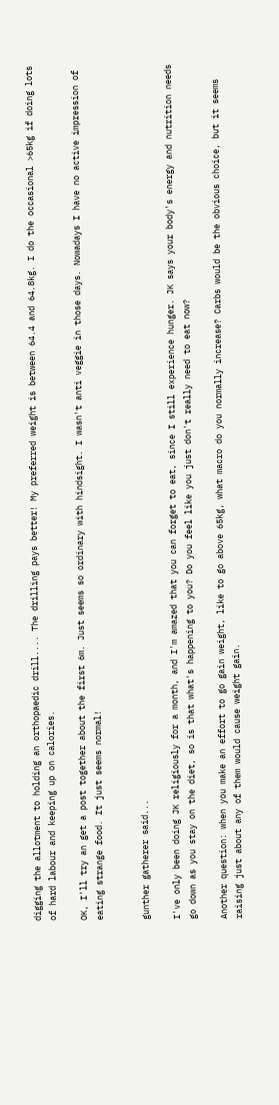digging the allotment to holding an orthopaedic drill.... The drilling pays better! My preferred weight is between 64.4 and 64.8kg. I do the occasional >65kg if doing lots of hard labour and keeping up on calories.

OK, I'll try an get a post together about the first 6m. Just seems so ordinary with hindsight. I wasn't anti veggie in those days. Nowadays I have no active impression of eating strange food. It just seems normal!


gunther gatherer said...

I've only been doing JK religiously for a month, and I'm amazed that you can forget to eat, since I still experience hunger. JK says your body's energy and nutrition needs go down as you stay on the diet, so is that what's happening to you? Do you feel like you just don't really need to eat now?

Another question: when you make an effort to go gain weight, like to go above 65kg, what macro do you normally increase? Carbs would be the obvious choice, but it seems raising just about any of them would cause weight gain.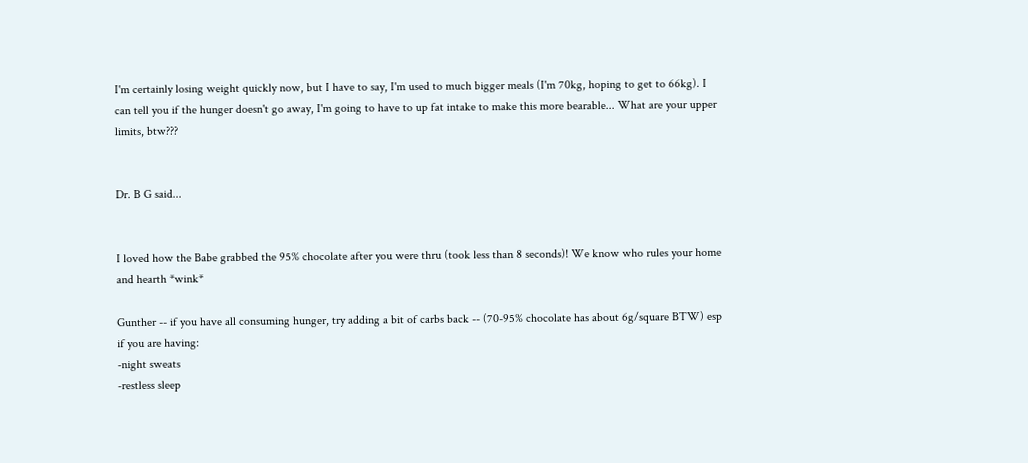I'm certainly losing weight quickly now, but I have to say, I'm used to much bigger meals (I'm 70kg, hoping to get to 66kg). I can tell you if the hunger doesn't go away, I'm going to have to up fat intake to make this more bearable... What are your upper limits, btw???


Dr. B G said...


I loved how the Babe grabbed the 95% chocolate after you were thru (took less than 8 seconds)! We know who rules your home and hearth *wink*

Gunther -- if you have all consuming hunger, try adding a bit of carbs back -- (70-95% chocolate has about 6g/square BTW) esp if you are having:
-night sweats
-restless sleep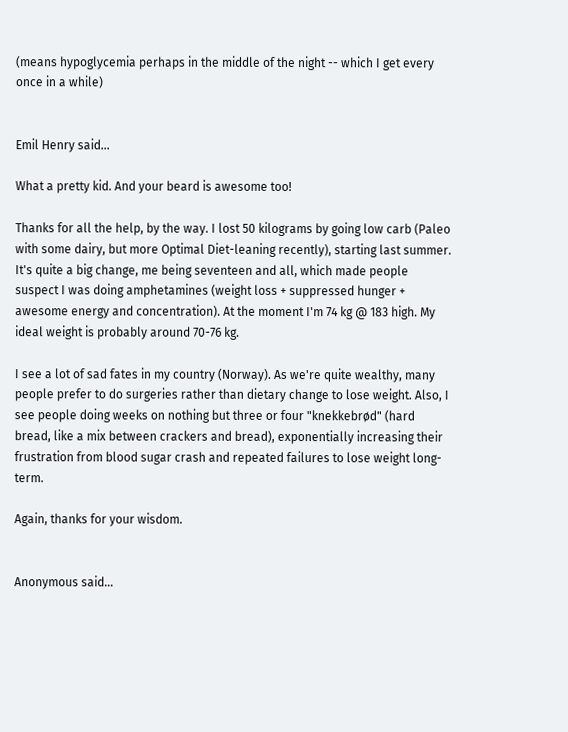(means hypoglycemia perhaps in the middle of the night -- which I get every once in a while)


Emil Henry said...

What a pretty kid. And your beard is awesome too!

Thanks for all the help, by the way. I lost 50 kilograms by going low carb (Paleo with some dairy, but more Optimal Diet-leaning recently), starting last summer. It's quite a big change, me being seventeen and all, which made people suspect I was doing amphetamines (weight loss + suppressed hunger + awesome energy and concentration). At the moment I'm 74 kg @ 183 high. My ideal weight is probably around 70-76 kg.

I see a lot of sad fates in my country (Norway). As we're quite wealthy, many people prefer to do surgeries rather than dietary change to lose weight. Also, I see people doing weeks on nothing but three or four "knekkebrød" (hard bread, like a mix between crackers and bread), exponentially increasing their frustration from blood sugar crash and repeated failures to lose weight long-term.

Again, thanks for your wisdom.


Anonymous said...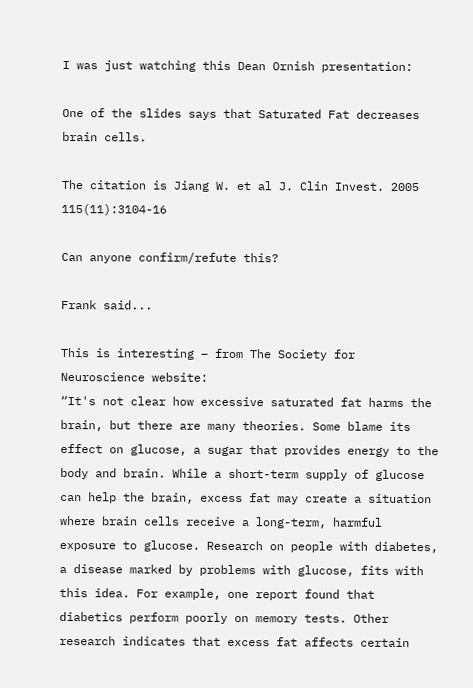I was just watching this Dean Ornish presentation:

One of the slides says that Saturated Fat decreases brain cells.

The citation is Jiang W. et al J. Clin Invest. 2005 115(11):3104-16

Can anyone confirm/refute this?

Frank said...

This is interesting – from The Society for Neuroscience website:
“It's not clear how excessive saturated fat harms the brain, but there are many theories. Some blame its effect on glucose, a sugar that provides energy to the body and brain. While a short-term supply of glucose can help the brain, excess fat may create a situation where brain cells receive a long-term, harmful exposure to glucose. Research on people with diabetes, a disease marked by problems with glucose, fits with this idea. For example, one report found that diabetics perform poorly on memory tests. Other research indicates that excess fat affects certain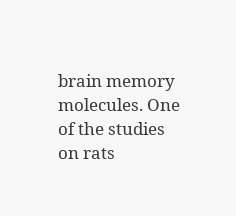brain memory molecules. One of the studies on rats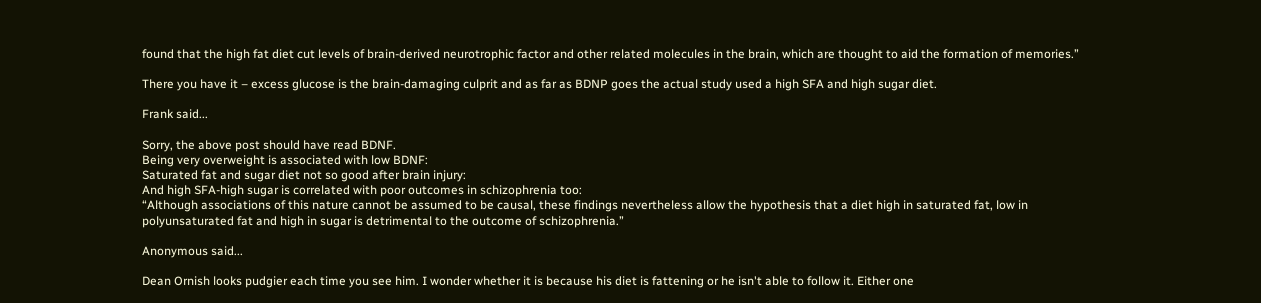found that the high fat diet cut levels of brain-derived neurotrophic factor and other related molecules in the brain, which are thought to aid the formation of memories.”

There you have it – excess glucose is the brain-damaging culprit and as far as BDNP goes the actual study used a high SFA and high sugar diet.

Frank said...

Sorry, the above post should have read BDNF.
Being very overweight is associated with low BDNF:
Saturated fat and sugar diet not so good after brain injury:
And high SFA-high sugar is correlated with poor outcomes in schizophrenia too:
“Although associations of this nature cannot be assumed to be causal, these findings nevertheless allow the hypothesis that a diet high in saturated fat, low in polyunsaturated fat and high in sugar is detrimental to the outcome of schizophrenia.”

Anonymous said...

Dean Ornish looks pudgier each time you see him. I wonder whether it is because his diet is fattening or he isn't able to follow it. Either one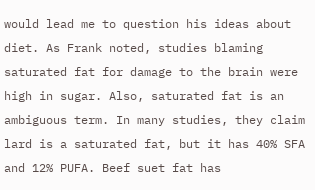would lead me to question his ideas about diet. As Frank noted, studies blaming saturated fat for damage to the brain were high in sugar. Also, saturated fat is an ambiguous term. In many studies, they claim lard is a saturated fat, but it has 40% SFA and 12% PUFA. Beef suet fat has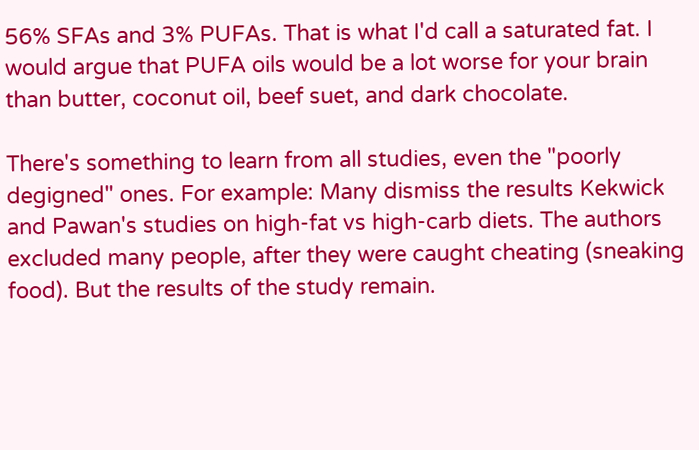56% SFAs and 3% PUFAs. That is what I'd call a saturated fat. I would argue that PUFA oils would be a lot worse for your brain than butter, coconut oil, beef suet, and dark chocolate.

There's something to learn from all studies, even the "poorly degigned" ones. For example: Many dismiss the results Kekwick and Pawan's studies on high-fat vs high-carb diets. The authors excluded many people, after they were caught cheating (sneaking food). But the results of the study remain.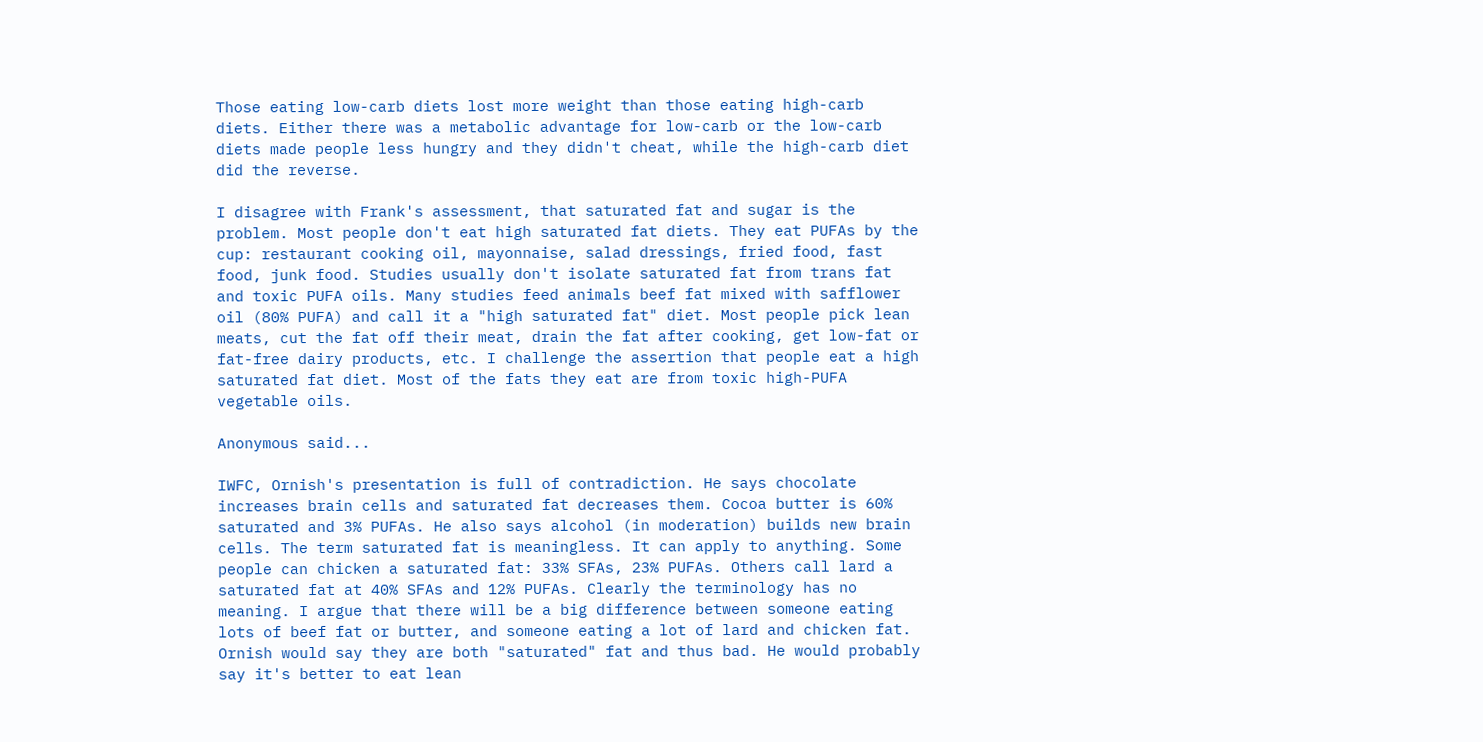Those eating low-carb diets lost more weight than those eating high-carb diets. Either there was a metabolic advantage for low-carb or the low-carb diets made people less hungry and they didn't cheat, while the high-carb diet did the reverse.

I disagree with Frank's assessment, that saturated fat and sugar is the problem. Most people don't eat high saturated fat diets. They eat PUFAs by the cup: restaurant cooking oil, mayonnaise, salad dressings, fried food, fast food, junk food. Studies usually don't isolate saturated fat from trans fat and toxic PUFA oils. Many studies feed animals beef fat mixed with safflower oil (80% PUFA) and call it a "high saturated fat" diet. Most people pick lean meats, cut the fat off their meat, drain the fat after cooking, get low-fat or fat-free dairy products, etc. I challenge the assertion that people eat a high saturated fat diet. Most of the fats they eat are from toxic high-PUFA vegetable oils.

Anonymous said...

IWFC, Ornish's presentation is full of contradiction. He says chocolate increases brain cells and saturated fat decreases them. Cocoa butter is 60% saturated and 3% PUFAs. He also says alcohol (in moderation) builds new brain cells. The term saturated fat is meaningless. It can apply to anything. Some people can chicken a saturated fat: 33% SFAs, 23% PUFAs. Others call lard a saturated fat at 40% SFAs and 12% PUFAs. Clearly the terminology has no meaning. I argue that there will be a big difference between someone eating lots of beef fat or butter, and someone eating a lot of lard and chicken fat. Ornish would say they are both "saturated" fat and thus bad. He would probably say it's better to eat lean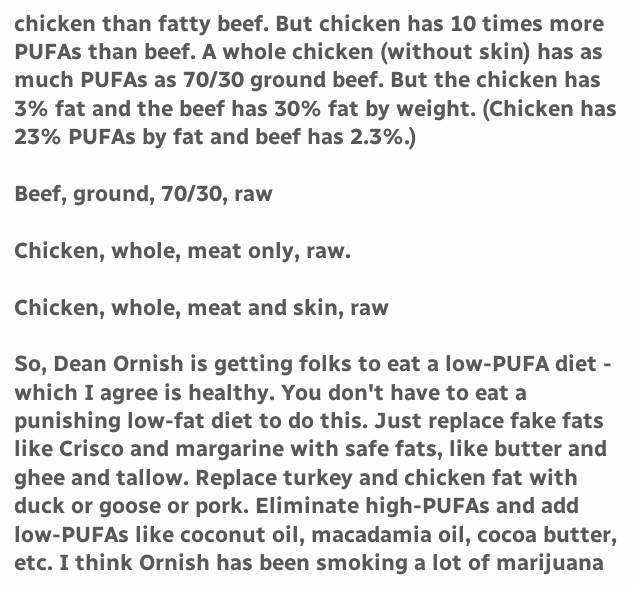chicken than fatty beef. But chicken has 10 times more PUFAs than beef. A whole chicken (without skin) has as much PUFAs as 70/30 ground beef. But the chicken has 3% fat and the beef has 30% fat by weight. (Chicken has 23% PUFAs by fat and beef has 2.3%.)

Beef, ground, 70/30, raw

Chicken, whole, meat only, raw.

Chicken, whole, meat and skin, raw

So, Dean Ornish is getting folks to eat a low-PUFA diet - which I agree is healthy. You don't have to eat a punishing low-fat diet to do this. Just replace fake fats like Crisco and margarine with safe fats, like butter and ghee and tallow. Replace turkey and chicken fat with duck or goose or pork. Eliminate high-PUFAs and add low-PUFAs like coconut oil, macadamia oil, cocoa butter, etc. I think Ornish has been smoking a lot of marijuana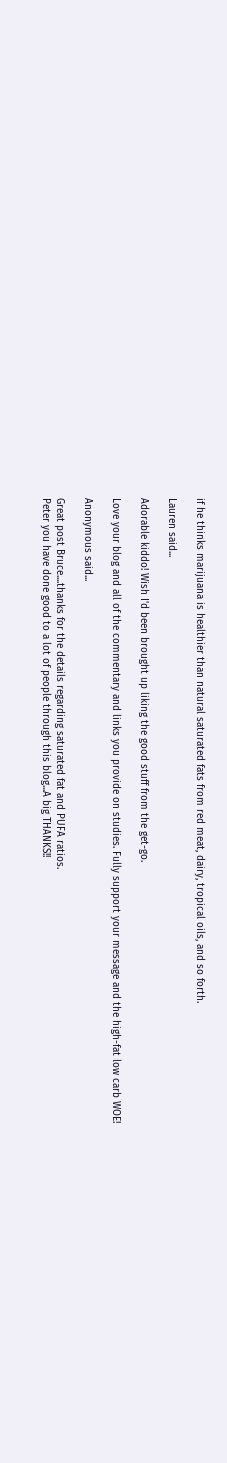if he thinks marijuana is healthier than natural saturated fats from red meat, dairy, tropical oils, and so forth.

Lauren said...

Adorable kiddo! Wish I'd been brought up liking the good stuff from the get-go.

Love your blog and all of the commentary and links you provide on studies. Fully support your message and the high-fat low carb WOE!

Anonymous said...

Great post Bruce....thanks for the details regarding saturated fat and PUFA ratios.
Peter you have done good to a lot of people through this blog...A big THANKS!!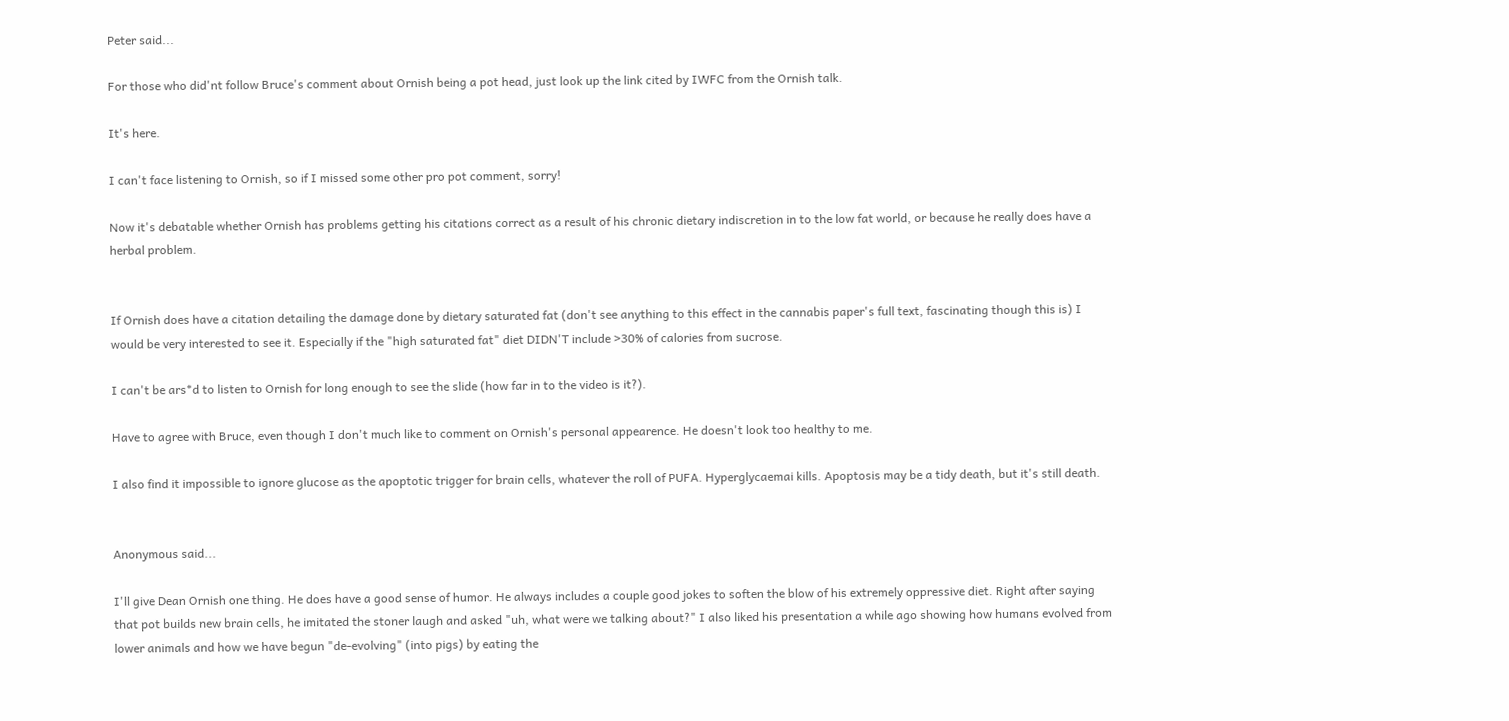Peter said...

For those who did'nt follow Bruce's comment about Ornish being a pot head, just look up the link cited by IWFC from the Ornish talk.

It's here.

I can't face listening to Ornish, so if I missed some other pro pot comment, sorry!

Now it's debatable whether Ornish has problems getting his citations correct as a result of his chronic dietary indiscretion in to the low fat world, or because he really does have a herbal problem.


If Ornish does have a citation detailing the damage done by dietary saturated fat (don't see anything to this effect in the cannabis paper's full text, fascinating though this is) I would be very interested to see it. Especially if the "high saturated fat" diet DIDN'T include >30% of calories from sucrose.

I can't be ars*d to listen to Ornish for long enough to see the slide (how far in to the video is it?).

Have to agree with Bruce, even though I don't much like to comment on Ornish's personal appearence. He doesn't look too healthy to me.

I also find it impossible to ignore glucose as the apoptotic trigger for brain cells, whatever the roll of PUFA. Hyperglycaemai kills. Apoptosis may be a tidy death, but it's still death.


Anonymous said...

I'll give Dean Ornish one thing. He does have a good sense of humor. He always includes a couple good jokes to soften the blow of his extremely oppressive diet. Right after saying that pot builds new brain cells, he imitated the stoner laugh and asked "uh, what were we talking about?" I also liked his presentation a while ago showing how humans evolved from lower animals and how we have begun "de-evolving" (into pigs) by eating the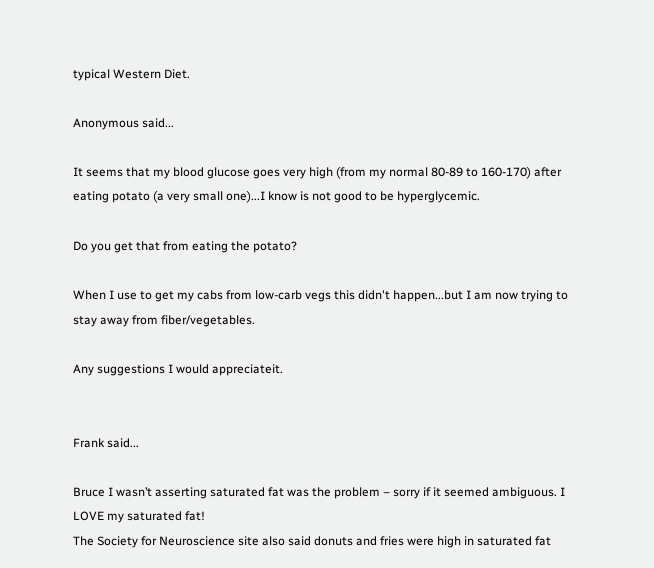typical Western Diet.

Anonymous said...

It seems that my blood glucose goes very high (from my normal 80-89 to 160-170) after eating potato (a very small one)...I know is not good to be hyperglycemic.

Do you get that from eating the potato?

When I use to get my cabs from low-carb vegs this didn't happen...but I am now trying to stay away from fiber/vegetables.

Any suggestions I would appreciateit.


Frank said...

Bruce I wasn’t asserting saturated fat was the problem – sorry if it seemed ambiguous. I LOVE my saturated fat!
The Society for Neuroscience site also said donuts and fries were high in saturated fat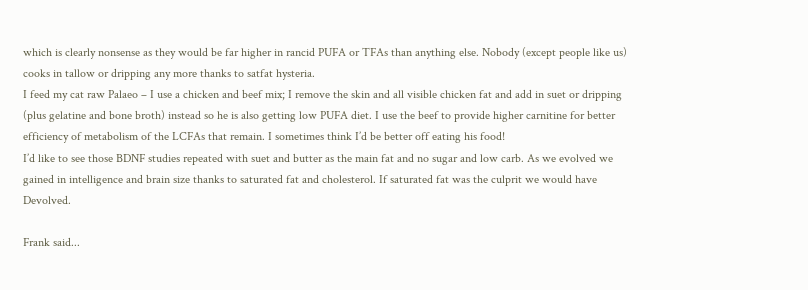which is clearly nonsense as they would be far higher in rancid PUFA or TFAs than anything else. Nobody (except people like us) cooks in tallow or dripping any more thanks to satfat hysteria.
I feed my cat raw Palaeo – I use a chicken and beef mix; I remove the skin and all visible chicken fat and add in suet or dripping (plus gelatine and bone broth) instead so he is also getting low PUFA diet. I use the beef to provide higher carnitine for better efficiency of metabolism of the LCFAs that remain. I sometimes think I’d be better off eating his food!
I’d like to see those BDNF studies repeated with suet and butter as the main fat and no sugar and low carb. As we evolved we gained in intelligence and brain size thanks to saturated fat and cholesterol. If saturated fat was the culprit we would have Devolved.

Frank said...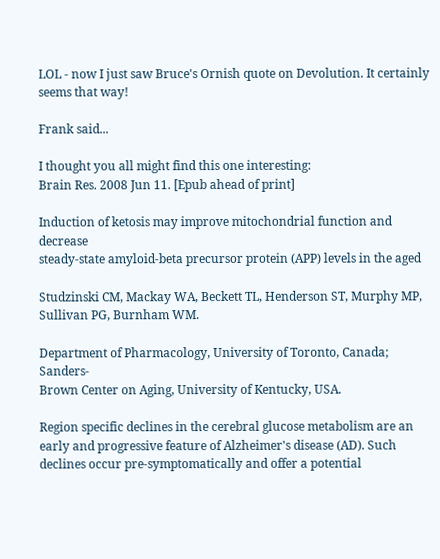LOL - now I just saw Bruce's Ornish quote on Devolution. It certainly seems that way!

Frank said...

I thought you all might find this one interesting:
Brain Res. 2008 Jun 11. [Epub ahead of print]

Induction of ketosis may improve mitochondrial function and decrease
steady-state amyloid-beta precursor protein (APP) levels in the aged

Studzinski CM, Mackay WA, Beckett TL, Henderson ST, Murphy MP,
Sullivan PG, Burnham WM.

Department of Pharmacology, University of Toronto, Canada; Sanders-
Brown Center on Aging, University of Kentucky, USA.

Region specific declines in the cerebral glucose metabolism are an
early and progressive feature of Alzheimer's disease (AD). Such
declines occur pre-symptomatically and offer a potential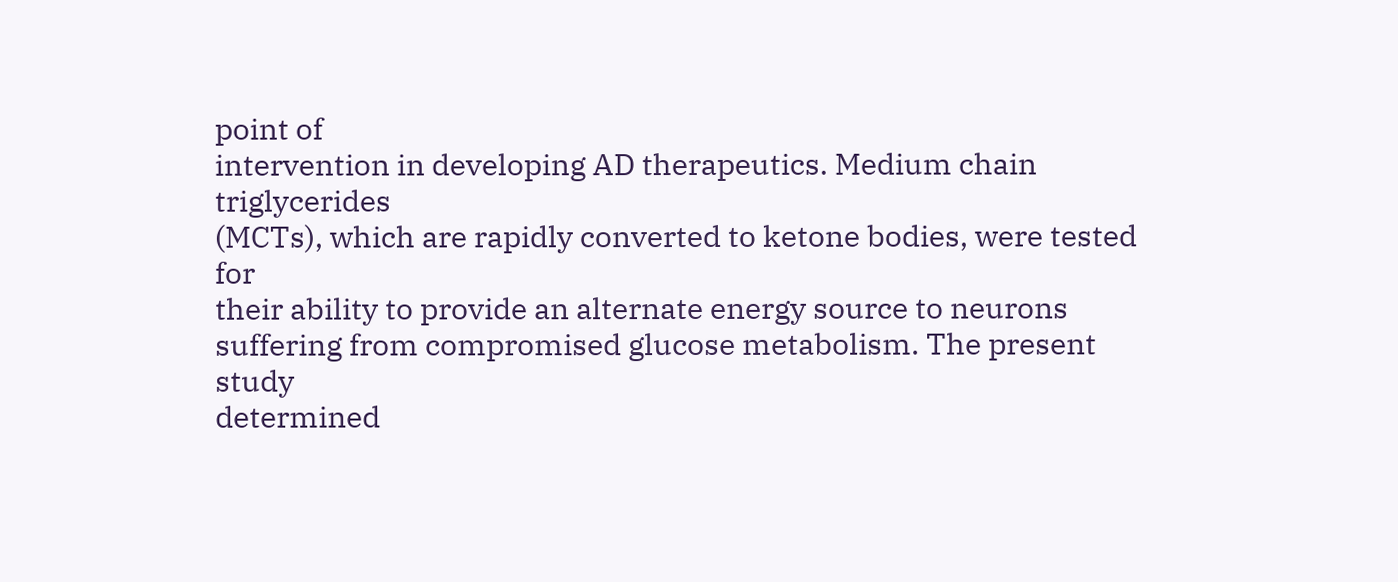point of
intervention in developing AD therapeutics. Medium chain triglycerides
(MCTs), which are rapidly converted to ketone bodies, were tested for
their ability to provide an alternate energy source to neurons
suffering from compromised glucose metabolism. The present study
determined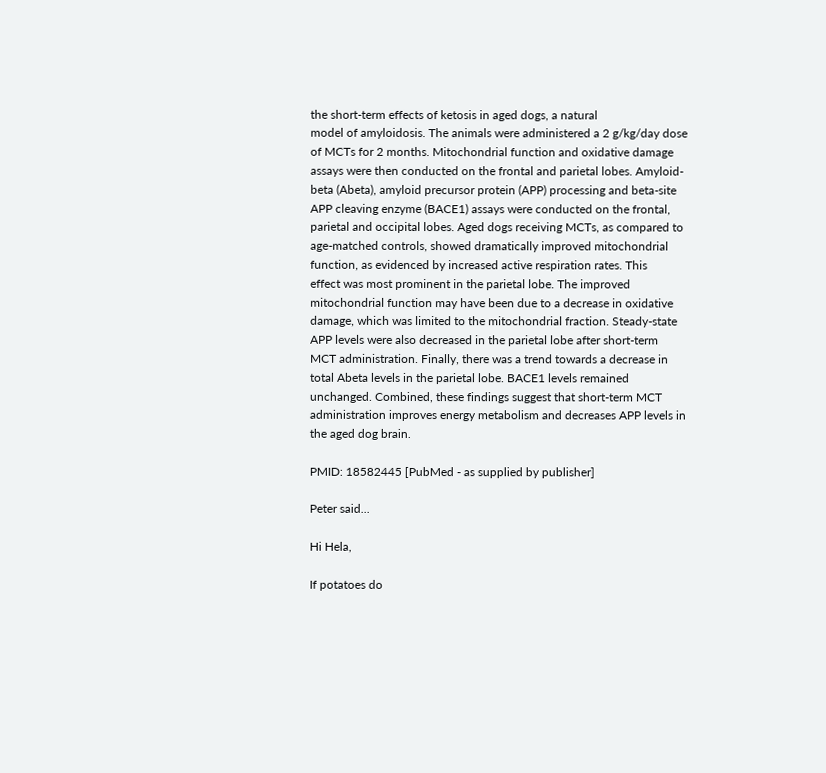the short-term effects of ketosis in aged dogs, a natural
model of amyloidosis. The animals were administered a 2 g/kg/day dose
of MCTs for 2 months. Mitochondrial function and oxidative damage
assays were then conducted on the frontal and parietal lobes. Amyloid-
beta (Abeta), amyloid precursor protein (APP) processing and beta-site
APP cleaving enzyme (BACE1) assays were conducted on the frontal,
parietal and occipital lobes. Aged dogs receiving MCTs, as compared to
age-matched controls, showed dramatically improved mitochondrial
function, as evidenced by increased active respiration rates. This
effect was most prominent in the parietal lobe. The improved
mitochondrial function may have been due to a decrease in oxidative
damage, which was limited to the mitochondrial fraction. Steady-state
APP levels were also decreased in the parietal lobe after short-term
MCT administration. Finally, there was a trend towards a decrease in
total Abeta levels in the parietal lobe. BACE1 levels remained
unchanged. Combined, these findings suggest that short-term MCT
administration improves energy metabolism and decreases APP levels in
the aged dog brain.

PMID: 18582445 [PubMed - as supplied by publisher]

Peter said...

Hi Hela,

If potatoes do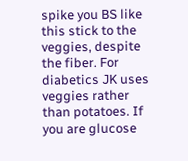spike you BS like this stick to the veggies, despite the fiber. For diabetics JK uses veggies rather than potatoes. If you are glucose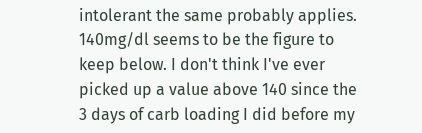intolerant the same probably applies. 140mg/dl seems to be the figure to keep below. I don't think I've ever picked up a value above 140 since the 3 days of carb loading I did before my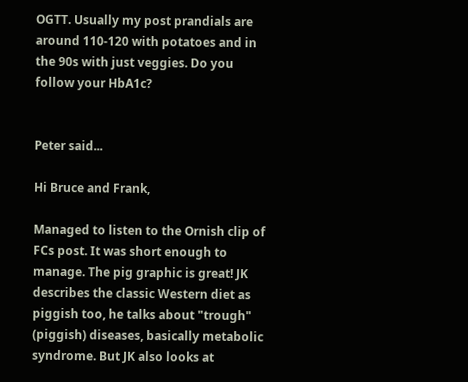OGTT. Usually my post prandials are around 110-120 with potatoes and in the 90s with just veggies. Do you follow your HbA1c?


Peter said...

Hi Bruce and Frank,

Managed to listen to the Ornish clip of FCs post. It was short enough to manage. The pig graphic is great! JK describes the classic Western diet as piggish too, he talks about "trough" (piggish) diseases, basically metabolic syndrome. But JK also looks at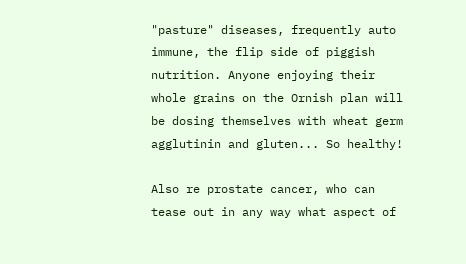"pasture" diseases, frequently auto immune, the flip side of piggish nutrition. Anyone enjoying their whole grains on the Ornish plan will be dosing themselves with wheat germ agglutinin and gluten... So healthy!

Also re prostate cancer, who can tease out in any way what aspect of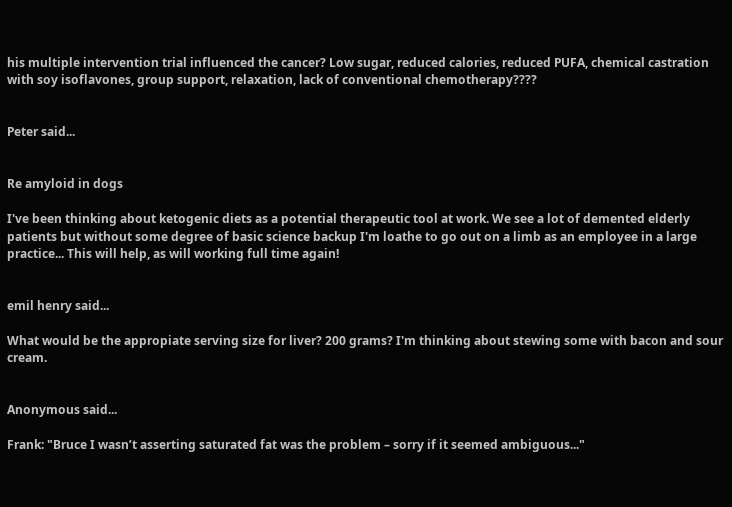his multiple intervention trial influenced the cancer? Low sugar, reduced calories, reduced PUFA, chemical castration with soy isoflavones, group support, relaxation, lack of conventional chemotherapy????


Peter said...


Re amyloid in dogs

I've been thinking about ketogenic diets as a potential therapeutic tool at work. We see a lot of demented elderly patients but without some degree of basic science backup I'm loathe to go out on a limb as an employee in a large practice... This will help, as will working full time again!


emil henry said...

What would be the appropiate serving size for liver? 200 grams? I'm thinking about stewing some with bacon and sour cream.


Anonymous said...

Frank: "Bruce I wasn’t asserting saturated fat was the problem – sorry if it seemed ambiguous..."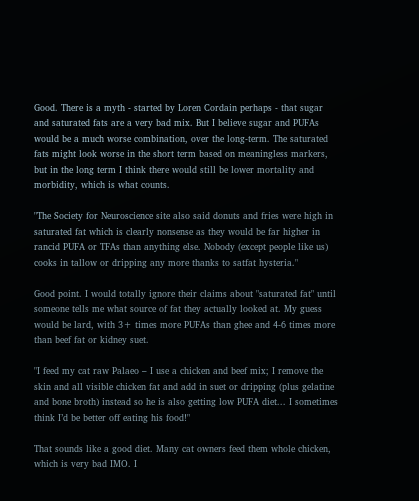Good. There is a myth - started by Loren Cordain perhaps - that sugar and saturated fats are a very bad mix. But I believe sugar and PUFAs would be a much worse combination, over the long-term. The saturated fats might look worse in the short term based on meaningless markers, but in the long term I think there would still be lower mortality and morbidity, which is what counts.

"The Society for Neuroscience site also said donuts and fries were high in saturated fat which is clearly nonsense as they would be far higher in rancid PUFA or TFAs than anything else. Nobody (except people like us) cooks in tallow or dripping any more thanks to satfat hysteria."

Good point. I would totally ignore their claims about "saturated fat" until someone tells me what source of fat they actually looked at. My guess would be lard, with 3+ times more PUFAs than ghee and 4-6 times more than beef fat or kidney suet.

"I feed my cat raw Palaeo – I use a chicken and beef mix; I remove the skin and all visible chicken fat and add in suet or dripping (plus gelatine and bone broth) instead so he is also getting low PUFA diet... I sometimes think I’d be better off eating his food!"

That sounds like a good diet. Many cat owners feed them whole chicken, which is very bad IMO. I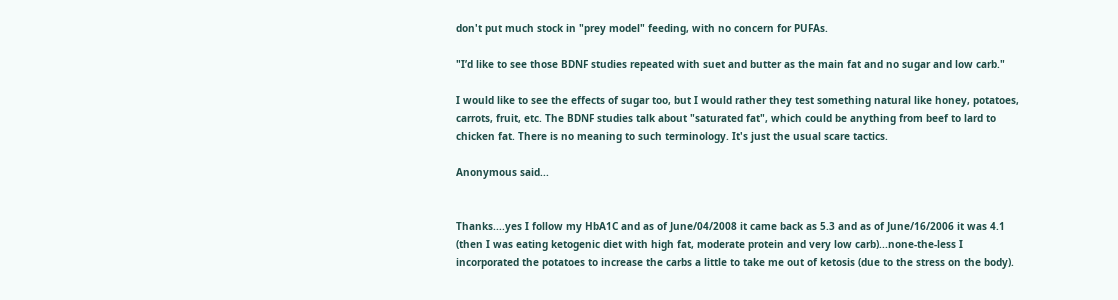don't put much stock in "prey model" feeding, with no concern for PUFAs.

"I’d like to see those BDNF studies repeated with suet and butter as the main fat and no sugar and low carb."

I would like to see the effects of sugar too, but I would rather they test something natural like honey, potatoes, carrots, fruit, etc. The BDNF studies talk about "saturated fat", which could be anything from beef to lard to chicken fat. There is no meaning to such terminology. It's just the usual scare tactics.

Anonymous said...


Thanks....yes I follow my HbA1C and as of June/04/2008 it came back as 5.3 and as of June/16/2006 it was 4.1 (then I was eating ketogenic diet with high fat, moderate protein and very low carb)...none-the-less I incorporated the potatoes to increase the carbs a little to take me out of ketosis (due to the stress on the body).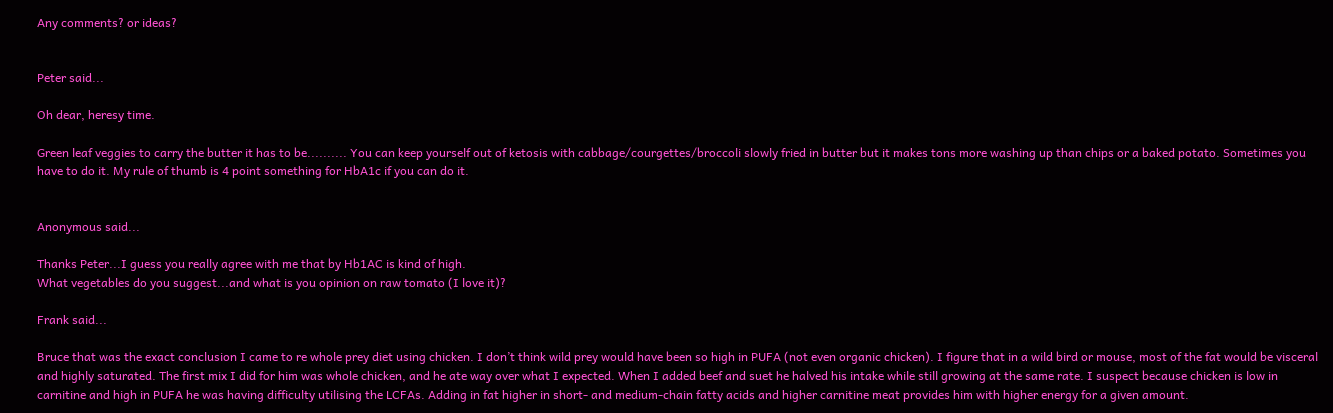Any comments? or ideas?


Peter said...

Oh dear, heresy time.

Green leaf veggies to carry the butter it has to be.......... You can keep yourself out of ketosis with cabbage/courgettes/broccoli slowly fried in butter but it makes tons more washing up than chips or a baked potato. Sometimes you have to do it. My rule of thumb is 4 point something for HbA1c if you can do it.


Anonymous said...

Thanks Peter...I guess you really agree with me that by Hb1AC is kind of high.
What vegetables do you suggest...and what is you opinion on raw tomato (I love it)?

Frank said...

Bruce that was the exact conclusion I came to re whole prey diet using chicken. I don’t think wild prey would have been so high in PUFA (not even organic chicken). I figure that in a wild bird or mouse, most of the fat would be visceral and highly saturated. The first mix I did for him was whole chicken, and he ate way over what I expected. When I added beef and suet he halved his intake while still growing at the same rate. I suspect because chicken is low in carnitine and high in PUFA he was having difficulty utilising the LCFAs. Adding in fat higher in short- and medium-chain fatty acids and higher carnitine meat provides him with higher energy for a given amount.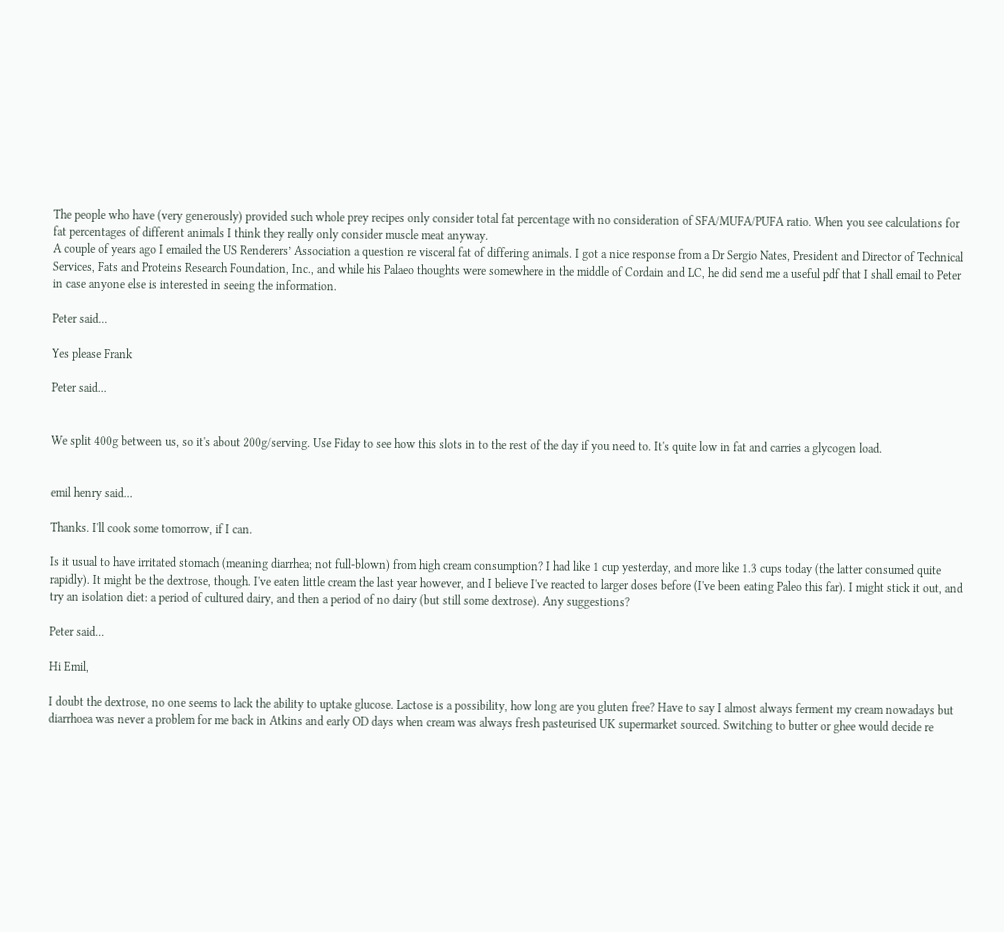The people who have (very generously) provided such whole prey recipes only consider total fat percentage with no consideration of SFA/MUFA/PUFA ratio. When you see calculations for fat percentages of different animals I think they really only consider muscle meat anyway.
A couple of years ago I emailed the US Renderers’ Association a question re visceral fat of differing animals. I got a nice response from a Dr Sergio Nates, President and Director of Technical Services, Fats and Proteins Research Foundation, Inc., and while his Palaeo thoughts were somewhere in the middle of Cordain and LC, he did send me a useful pdf that I shall email to Peter in case anyone else is interested in seeing the information.

Peter said...

Yes please Frank

Peter said...


We split 400g between us, so it's about 200g/serving. Use Fiday to see how this slots in to the rest of the day if you need to. It's quite low in fat and carries a glycogen load.


emil henry said...

Thanks. I'll cook some tomorrow, if I can.

Is it usual to have irritated stomach (meaning diarrhea; not full-blown) from high cream consumption? I had like 1 cup yesterday, and more like 1.3 cups today (the latter consumed quite rapidly). It might be the dextrose, though. I've eaten little cream the last year however, and I believe I've reacted to larger doses before (I've been eating Paleo this far). I might stick it out, and try an isolation diet: a period of cultured dairy, and then a period of no dairy (but still some dextrose). Any suggestions?

Peter said...

Hi Emil,

I doubt the dextrose, no one seems to lack the ability to uptake glucose. Lactose is a possibility, how long are you gluten free? Have to say I almost always ferment my cream nowadays but diarrhoea was never a problem for me back in Atkins and early OD days when cream was always fresh pasteurised UK supermarket sourced. Switching to butter or ghee would decide re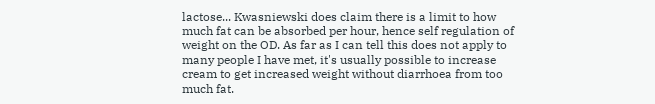lactose... Kwasniewski does claim there is a limit to how much fat can be absorbed per hour, hence self regulation of weight on the OD. As far as I can tell this does not apply to many people I have met, it's usually possible to increase cream to get increased weight without diarrhoea from too much fat.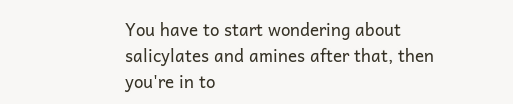You have to start wondering about salicylates and amines after that, then you're in to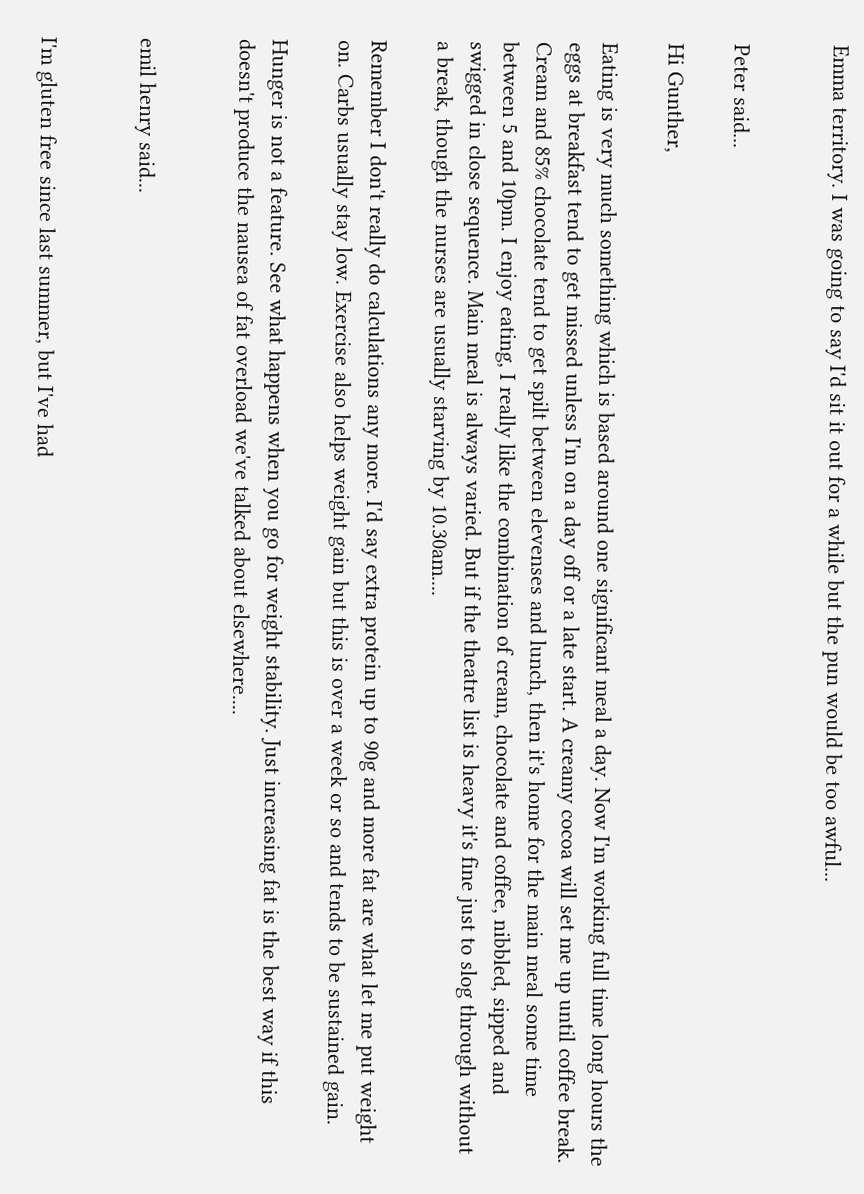Emma territory. I was going to say I'd sit it out for a while but the pun would be too awful...


Peter said...

Hi Gunther,

Eating is very much something which is based around one significant meal a day. Now I'm working full time long hours the eggs at breakfast tend to get missed unless I'm on a day off or a late start. A creamy cocoa will set me up until coffee break. Cream and 85% chocolate tend to get spilt between elevenses and lunch, then it's home for the main meal some time between 5 and 10pm. I enjoy eating, I really like the combination of cream, chocolate and coffee, nibbled, sipped and swigged in close sequence. Main meal is always varied. But if the theatre list is heavy it's fine just to slog through without a break, though the nurses are usually starving by 10.30am....

Remember I don't really do calculations any more. I'd say extra protein up to 90g and more fat are what let me put weight on. Carbs usually stay low. Exercise also helps weight gain but this is over a week or so and tends to be sustained gain.

Hunger is not a feature. See what happens when you go for weight stability. Just increasing fat is the best way if this doesn't produce the nausea of fat overload we've talked about elsewhere....


emil henry said...


I'm gluten free since last summer, but I've had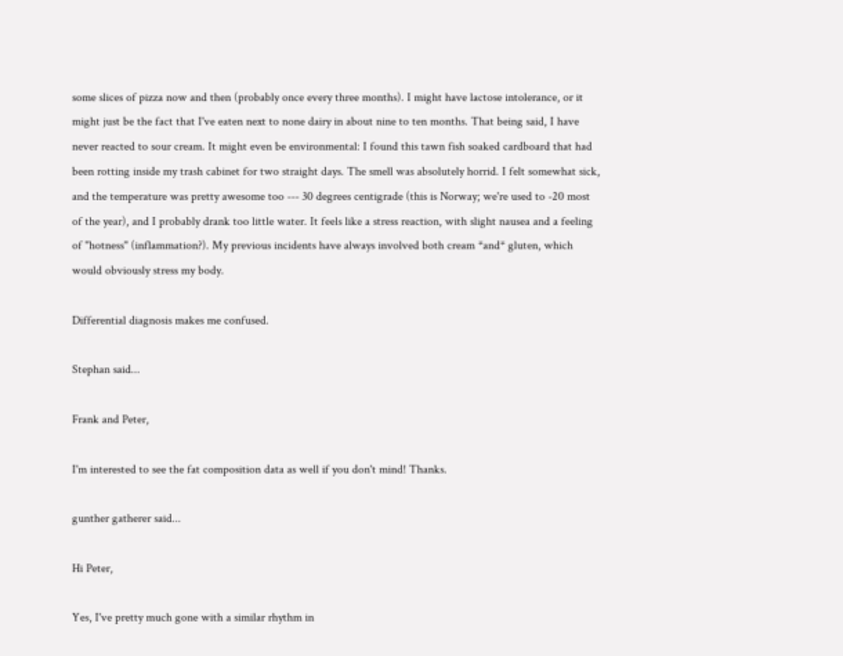some slices of pizza now and then (probably once every three months). I might have lactose intolerance, or it might just be the fact that I've eaten next to none dairy in about nine to ten months. That being said, I have never reacted to sour cream. It might even be environmental: I found this tawn fish soaked cardboard that had been rotting inside my trash cabinet for two straight days. The smell was absolutely horrid. I felt somewhat sick, and the temperature was pretty awesome too --- 30 degrees centigrade (this is Norway; we're used to -20 most of the year), and I probably drank too little water. It feels like a stress reaction, with slight nausea and a feeling of "hotness" (inflammation?). My previous incidents have always involved both cream *and* gluten, which would obviously stress my body.

Differential diagnosis makes me confused.

Stephan said...

Frank and Peter,

I'm interested to see the fat composition data as well if you don't mind! Thanks.

gunther gatherer said...

Hi Peter,

Yes, I've pretty much gone with a similar rhythm in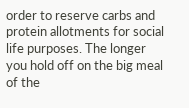order to reserve carbs and protein allotments for social life purposes. The longer you hold off on the big meal of the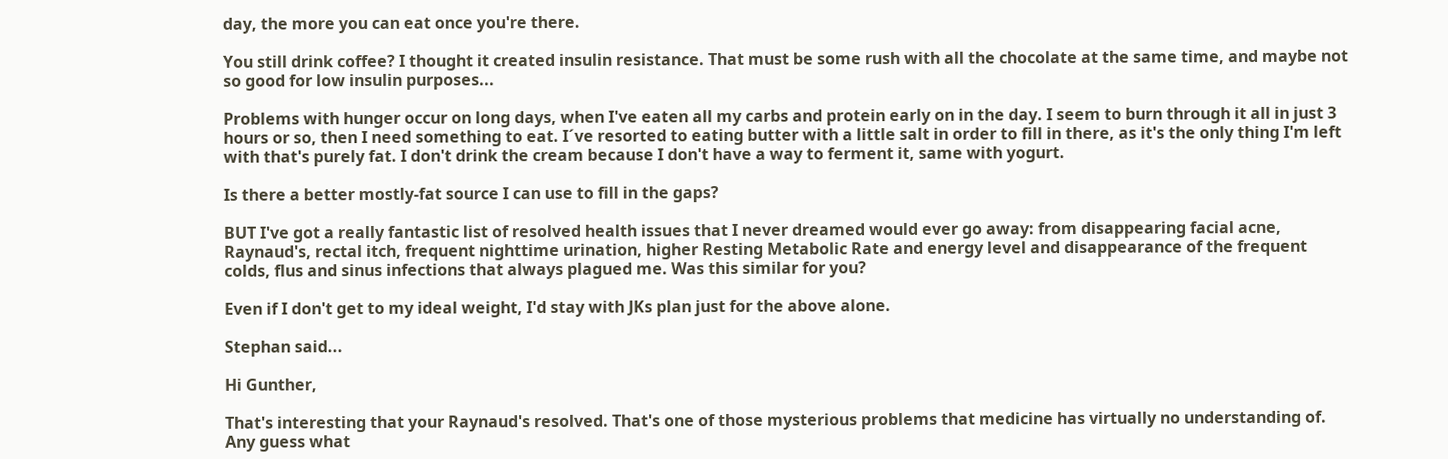day, the more you can eat once you're there.

You still drink coffee? I thought it created insulin resistance. That must be some rush with all the chocolate at the same time, and maybe not so good for low insulin purposes...

Problems with hunger occur on long days, when I've eaten all my carbs and protein early on in the day. I seem to burn through it all in just 3 hours or so, then I need something to eat. I´ve resorted to eating butter with a little salt in order to fill in there, as it's the only thing I'm left with that's purely fat. I don't drink the cream because I don't have a way to ferment it, same with yogurt.

Is there a better mostly-fat source I can use to fill in the gaps?

BUT I've got a really fantastic list of resolved health issues that I never dreamed would ever go away: from disappearing facial acne, Raynaud's, rectal itch, frequent nighttime urination, higher Resting Metabolic Rate and energy level and disappearance of the frequent colds, flus and sinus infections that always plagued me. Was this similar for you?

Even if I don't get to my ideal weight, I'd stay with JKs plan just for the above alone.

Stephan said...

Hi Gunther,

That's interesting that your Raynaud's resolved. That's one of those mysterious problems that medicine has virtually no understanding of. Any guess what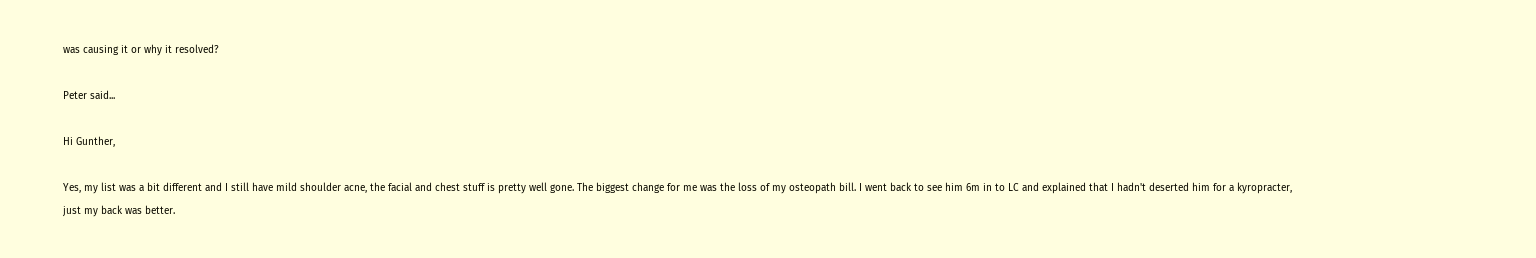was causing it or why it resolved?

Peter said...

Hi Gunther,

Yes, my list was a bit different and I still have mild shoulder acne, the facial and chest stuff is pretty well gone. The biggest change for me was the loss of my osteopath bill. I went back to see him 6m in to LC and explained that I hadn't deserted him for a kyropracter, just my back was better.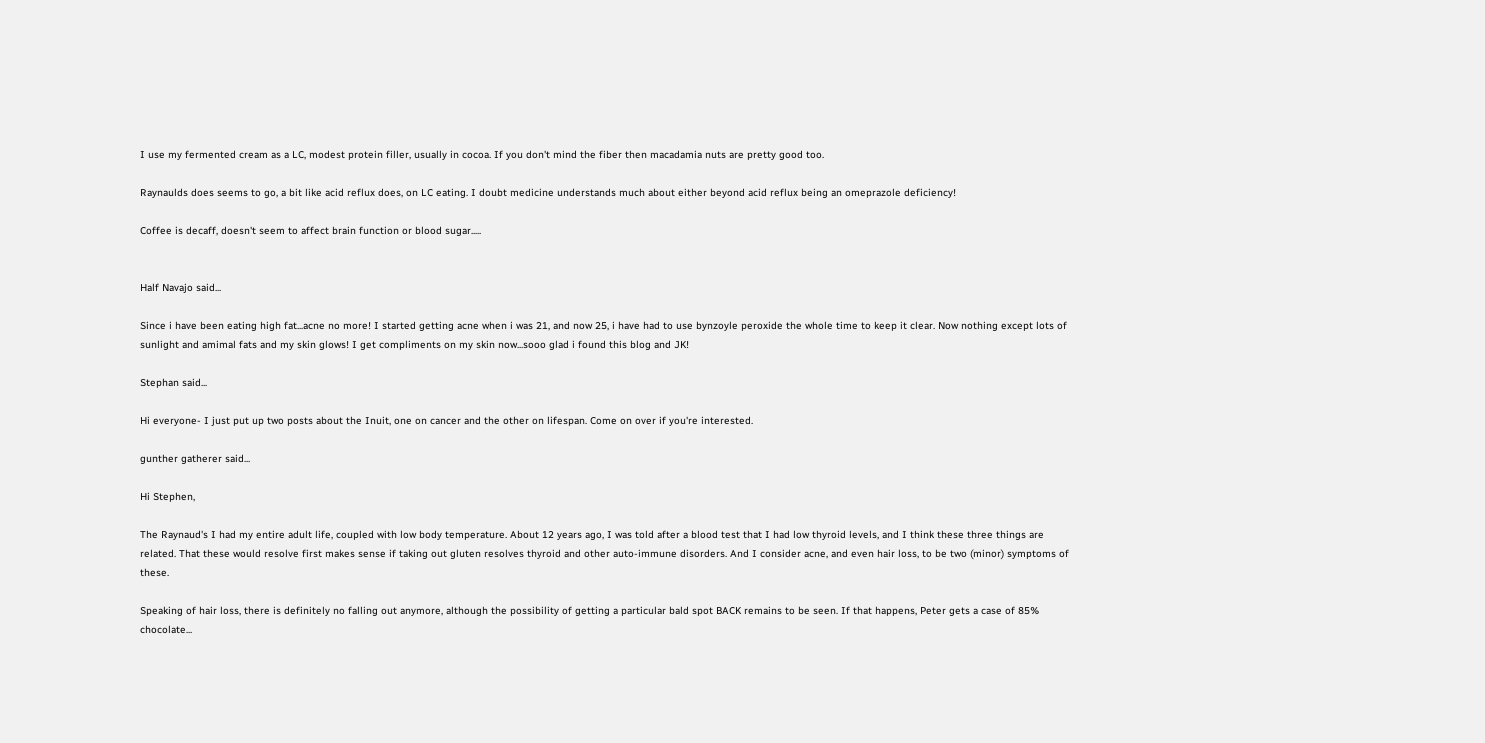I use my fermented cream as a LC, modest protein filler, usually in cocoa. If you don't mind the fiber then macadamia nuts are pretty good too.

Raynaulds does seems to go, a bit like acid reflux does, on LC eating. I doubt medicine understands much about either beyond acid reflux being an omeprazole deficiency!

Coffee is decaff, doesn't seem to affect brain function or blood sugar.....


Half Navajo said...

Since i have been eating high fat...acne no more! I started getting acne when i was 21, and now 25, i have had to use bynzoyle peroxide the whole time to keep it clear. Now nothing except lots of sunlight and amimal fats and my skin glows! I get compliments on my skin now...sooo glad i found this blog and JK!

Stephan said...

Hi everyone- I just put up two posts about the Inuit, one on cancer and the other on lifespan. Come on over if you're interested.

gunther gatherer said...

Hi Stephen,

The Raynaud's I had my entire adult life, coupled with low body temperature. About 12 years ago, I was told after a blood test that I had low thyroid levels, and I think these three things are related. That these would resolve first makes sense if taking out gluten resolves thyroid and other auto-immune disorders. And I consider acne, and even hair loss, to be two (minor) symptoms of these.

Speaking of hair loss, there is definitely no falling out anymore, although the possibility of getting a particular bald spot BACK remains to be seen. If that happens, Peter gets a case of 85% chocolate...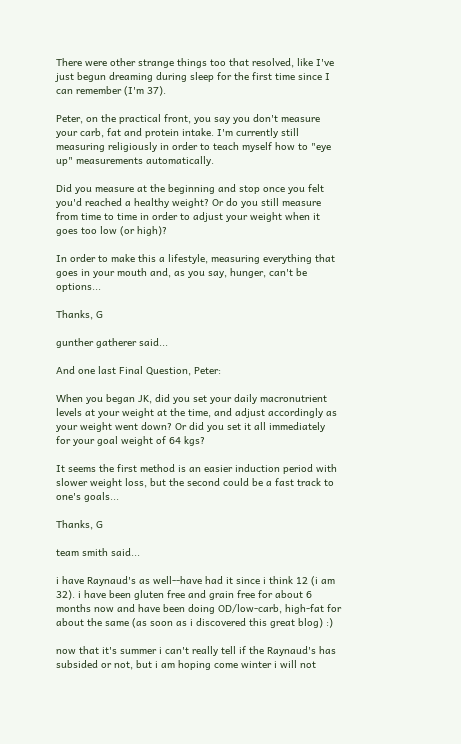There were other strange things too that resolved, like I've just begun dreaming during sleep for the first time since I can remember (I'm 37).

Peter, on the practical front, you say you don't measure your carb, fat and protein intake. I'm currently still measuring religiously in order to teach myself how to "eye up" measurements automatically.

Did you measure at the beginning and stop once you felt you'd reached a healthy weight? Or do you still measure from time to time in order to adjust your weight when it goes too low (or high)?

In order to make this a lifestyle, measuring everything that goes in your mouth and, as you say, hunger, can't be options...

Thanks, G

gunther gatherer said...

And one last Final Question, Peter:

When you began JK, did you set your daily macronutrient levels at your weight at the time, and adjust accordingly as your weight went down? Or did you set it all immediately for your goal weight of 64 kgs?

It seems the first method is an easier induction period with slower weight loss, but the second could be a fast track to one's goals...

Thanks, G

team smith said...

i have Raynaud's as well--have had it since i think 12 (i am 32). i have been gluten free and grain free for about 6 months now and have been doing OD/low-carb, high-fat for about the same (as soon as i discovered this great blog) :)

now that it's summer i can't really tell if the Raynaud's has subsided or not, but i am hoping come winter i will not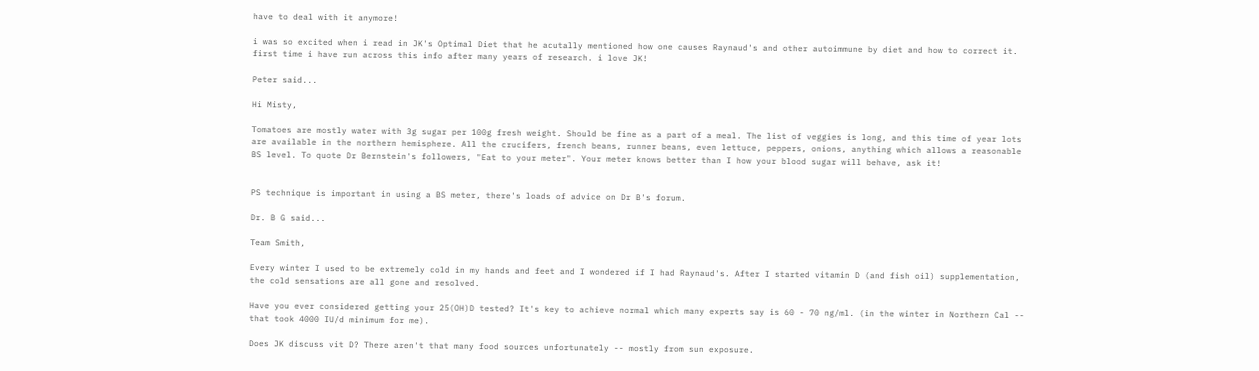have to deal with it anymore!

i was so excited when i read in JK's Optimal Diet that he acutally mentioned how one causes Raynaud's and other autoimmune by diet and how to correct it. first time i have run across this info after many years of research. i love JK!

Peter said...

Hi Misty,

Tomatoes are mostly water with 3g sugar per 100g fresh weight. Should be fine as a part of a meal. The list of veggies is long, and this time of year lots are available in the northern hemisphere. All the crucifers, french beans, runner beans, even lettuce, peppers, onions, anything which allows a reasonable BS level. To quote Dr Bernstein's followers, "Eat to your meter". Your meter knows better than I how your blood sugar will behave, ask it!


PS technique is important in using a BS meter, there's loads of advice on Dr B's forum.

Dr. B G said...

Team Smith,

Every winter I used to be extremely cold in my hands and feet and I wondered if I had Raynaud's. After I started vitamin D (and fish oil) supplementation, the cold sensations are all gone and resolved.

Have you ever considered getting your 25(OH)D tested? It's key to achieve normal which many experts say is 60 - 70 ng/ml. (in the winter in Northern Cal -- that took 4000 IU/d minimum for me).

Does JK discuss vit D? There aren't that many food sources unfortunately -- mostly from sun exposure.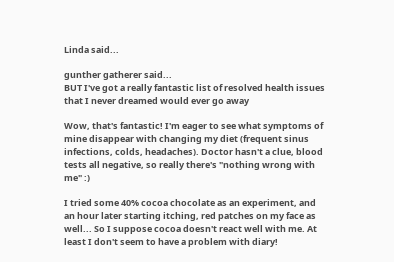Linda said...

gunther gatherer said...
BUT I've got a really fantastic list of resolved health issues that I never dreamed would ever go away

Wow, that's fantastic! I'm eager to see what symptoms of mine disappear with changing my diet (frequent sinus infections, colds, headaches). Doctor hasn't a clue, blood tests all negative, so really there's "nothing wrong with me" :)

I tried some 40% cocoa chocolate as an experiment, and an hour later starting itching, red patches on my face as well... So I suppose cocoa doesn't react well with me. At least I don't seem to have a problem with diary!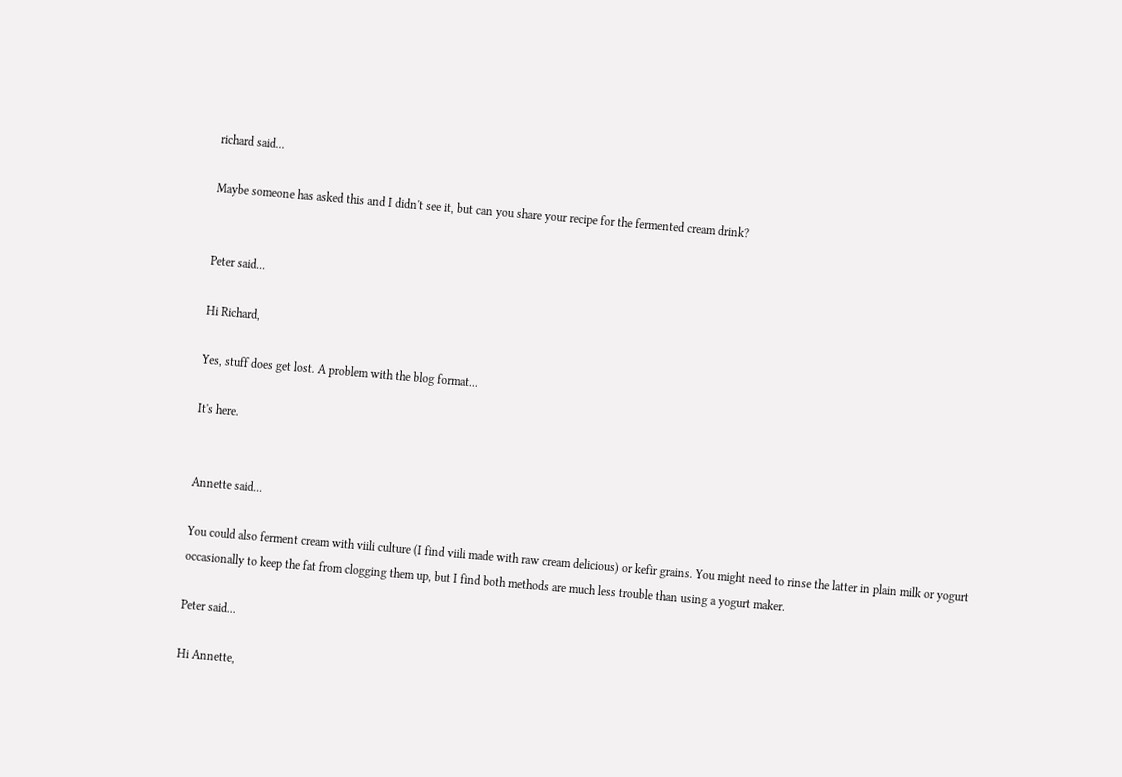richard said...

Maybe someone has asked this and I didn't see it, but can you share your recipe for the fermented cream drink?


Peter said...

Hi Richard,

Yes, stuff does get lost. A problem with the blog format...

It's here.


Annette said...

You could also ferment cream with viili culture (I find viili made with raw cream delicious) or kefir grains. You might need to rinse the latter in plain milk or yogurt occasionally to keep the fat from clogging them up, but I find both methods are much less trouble than using a yogurt maker.

Peter said...

Hi Annette,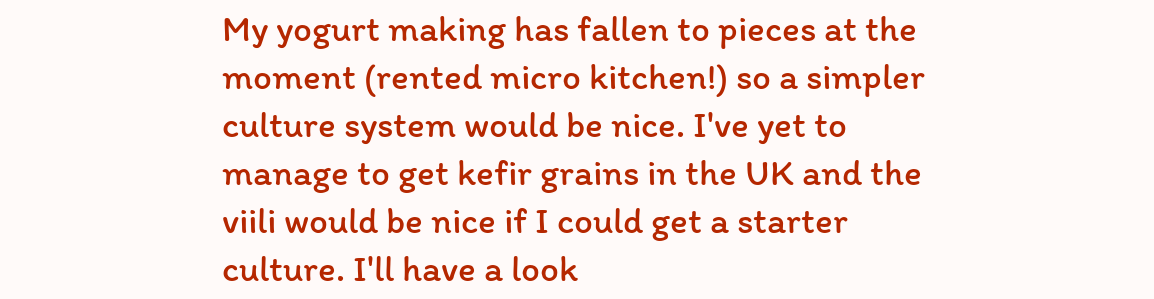My yogurt making has fallen to pieces at the moment (rented micro kitchen!) so a simpler culture system would be nice. I've yet to manage to get kefir grains in the UK and the viili would be nice if I could get a starter culture. I'll have a look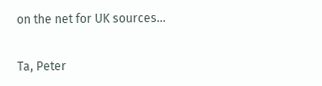on the net for UK sources...

Ta, Peter